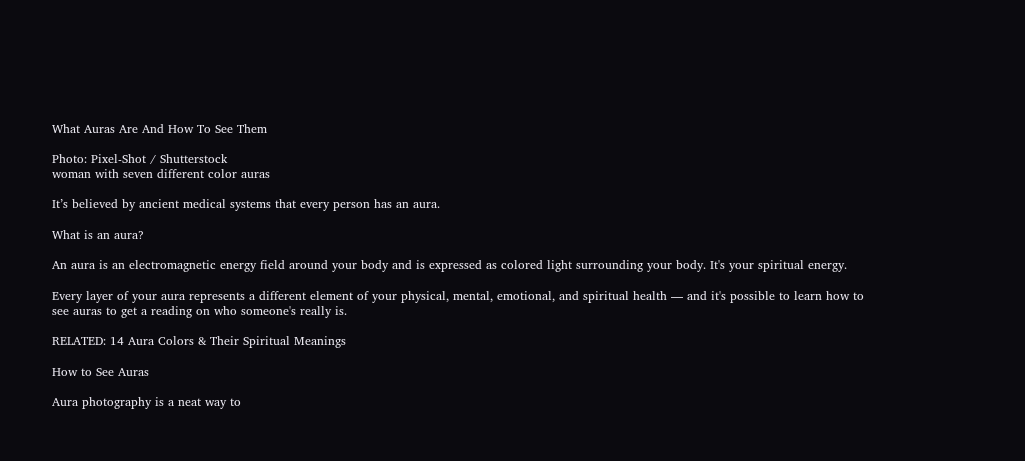What Auras Are And How To See Them

Photo: Pixel-Shot / Shutterstock
woman with seven different color auras

It’s believed by ancient medical systems that every person has an aura.

What is an aura?

An aura is an electromagnetic energy field around your body and is expressed as colored light surrounding your body. It's your spiritual energy.

Every layer of your aura represents a different element of your physical, mental, emotional, and spiritual health — and it's possible to learn how to see auras to get a reading on who someone's really is.

RELATED: 14 Aura Colors & Their Spiritual Meanings

How to See Auras

Aura photography is a neat way to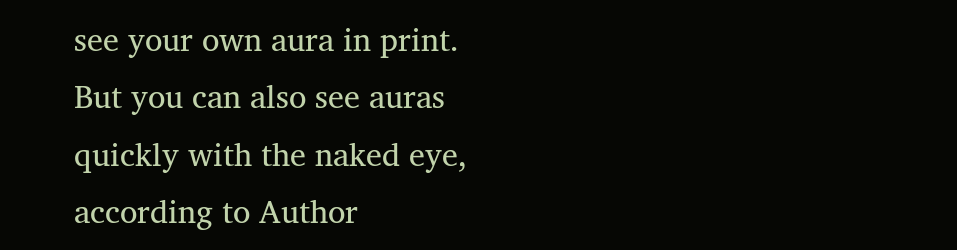see your own aura in print. But you can also see auras quickly with the naked eye, according to Author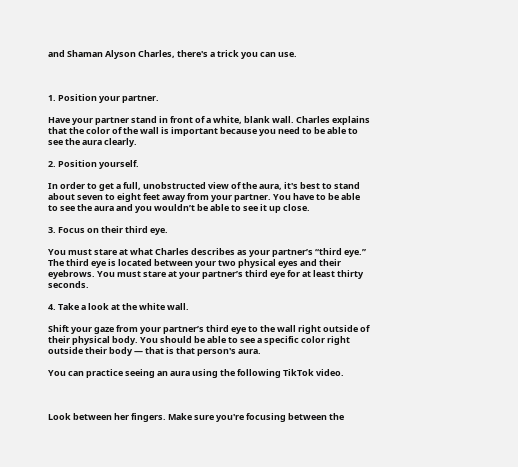and Shaman Alyson Charles, there's a trick you can use.



1. Position your partner.

Have your partner stand in front of a white, blank wall. Charles explains that the color of the wall is important because you need to be able to see the aura clearly.

2. Position yourself.

In order to get a full, unobstructed view of the aura, it's best to stand about seven to eight feet away from your partner. You have to be able to see the aura and you wouldn’t be able to see it up close.

3. Focus on their third eye.

You must stare at what Charles describes as your partner’s “third eye.” The third eye is located between your two physical eyes and their eyebrows. You must stare at your partner’s third eye for at least thirty seconds.

4. Take a look at the white wall.

Shift your gaze from your partner’s third eye to the wall right outside of their physical body. You should be able to see a specific color right outside their body — that is that person's aura.

You can practice seeing an aura using the following TikTok video.



Look between her fingers. Make sure you're focusing between the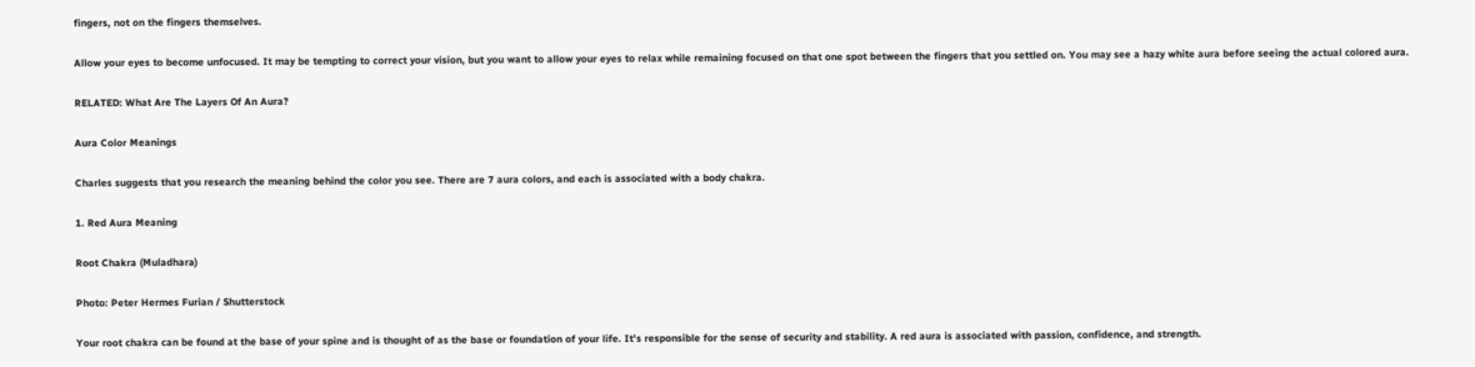fingers, not on the fingers themselves.

Allow your eyes to become unfocused. It may be tempting to correct your vision, but you want to allow your eyes to relax while remaining focused on that one spot between the fingers that you settled on. You may see a hazy white aura before seeing the actual colored aura.

RELATED: What Are The Layers Of An Aura?

Aura Color Meanings

Charles suggests that you research the meaning behind the color you see. There are 7 aura colors, and each is associated with a body chakra.

1. Red Aura Meaning

Root Chakra (Muladhara)

Photo: Peter Hermes Furian / Shutterstock

Your root chakra can be found at the base of your spine and is thought of as the base or foundation of your life. It's responsible for the sense of security and stability. A red aura is associated with passion, confidence, and strength.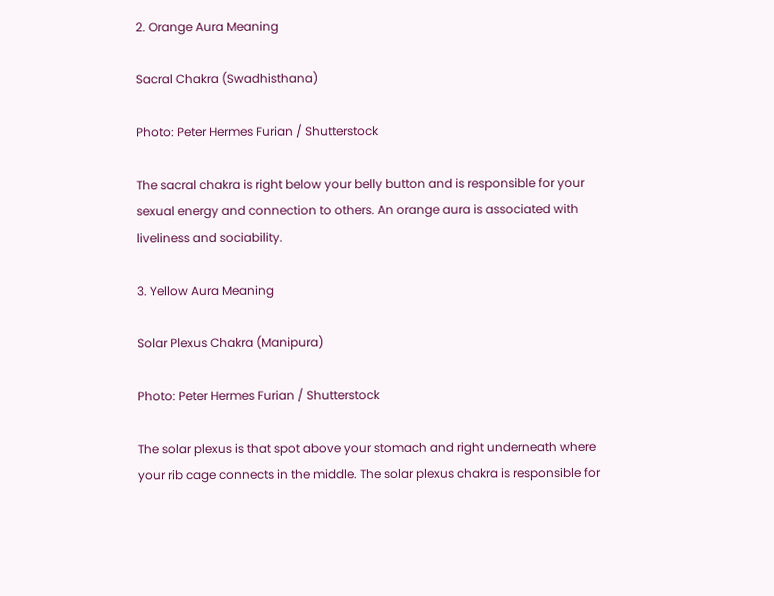2. Orange Aura Meaning

Sacral Chakra (Swadhisthana)

Photo: Peter Hermes Furian / Shutterstock

The sacral chakra is right below your belly button and is responsible for your sexual energy and connection to others. An orange aura is associated with liveliness and sociability.

3. Yellow Aura Meaning

Solar Plexus Chakra (Manipura)

Photo: Peter Hermes Furian / Shutterstock

The solar plexus is that spot above your stomach and right underneath where your rib cage connects in the middle. The solar plexus chakra is responsible for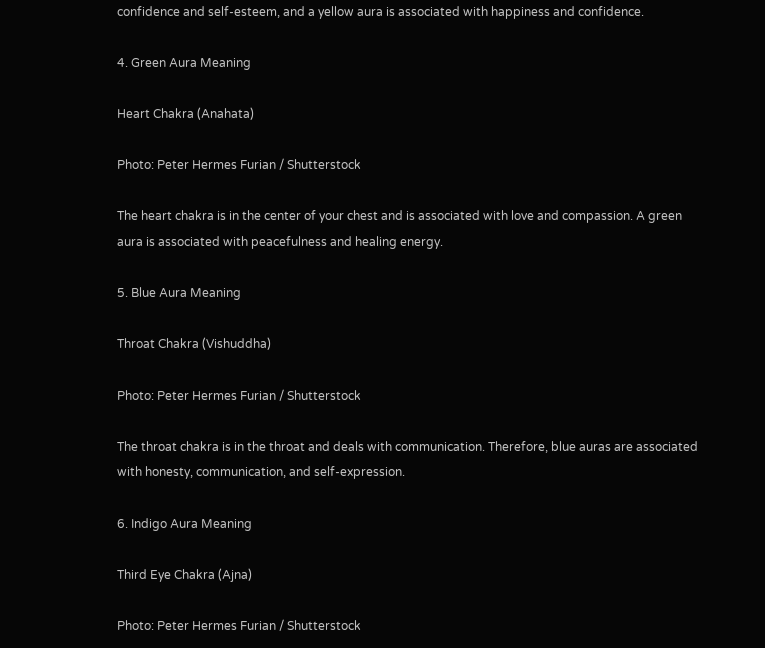confidence and self-esteem, and a yellow aura is associated with happiness and confidence.

4. Green Aura Meaning

Heart Chakra (Anahata)

Photo: Peter Hermes Furian / Shutterstock

The heart chakra is in the center of your chest and is associated with love and compassion. A green aura is associated with peacefulness and healing energy.

5. Blue Aura Meaning

Throat Chakra (Vishuddha)

Photo: Peter Hermes Furian / Shutterstock

The throat chakra is in the throat and deals with communication. Therefore, blue auras are associated with honesty, communication, and self-expression.

6. Indigo Aura Meaning

Third Eye Chakra (Ajna)

Photo: Peter Hermes Furian / Shutterstock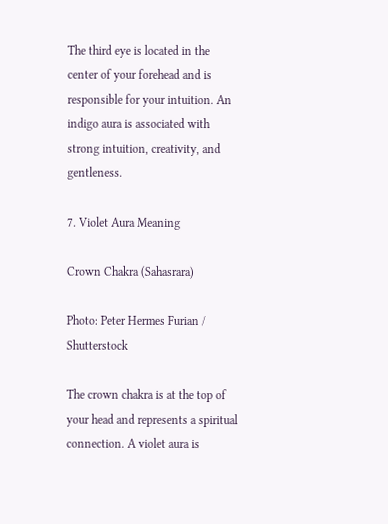The third eye is located in the center of your forehead and is responsible for your intuition. An indigo aura is associated with strong intuition, creativity, and gentleness.

7. Violet Aura Meaning

Crown Chakra (Sahasrara)

Photo: Peter Hermes Furian / Shutterstock

The crown chakra is at the top of your head and represents a spiritual connection. A violet aura is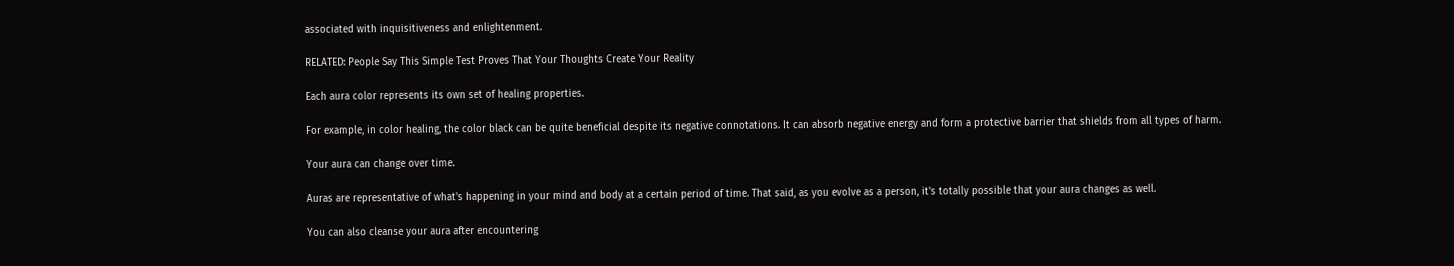associated with inquisitiveness and enlightenment.

RELATED: People Say This Simple Test Proves That Your Thoughts Create Your Reality

Each aura color represents its own set of healing properties.

For example, in color healing, the color black can be quite beneficial despite its negative connotations. It can absorb negative energy and form a protective barrier that shields from all types of harm.

Your aura can change over time.

Auras are representative of what's happening in your mind and body at a certain period of time. That said, as you evolve as a person, it's totally possible that your aura changes as well.

You can also cleanse your aura after encountering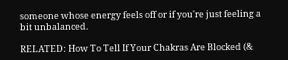someone whose energy feels off or if you're just feeling a bit unbalanced.

RELATED: How To Tell If Your Chakras Are Blocked (&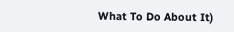What To Do About It)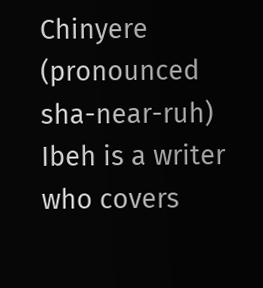Chinyere (pronounced sha-near-ruh) Ibeh is a writer who covers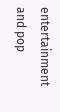entertainment and pop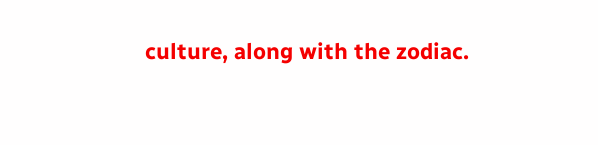culture, along with the zodiac.